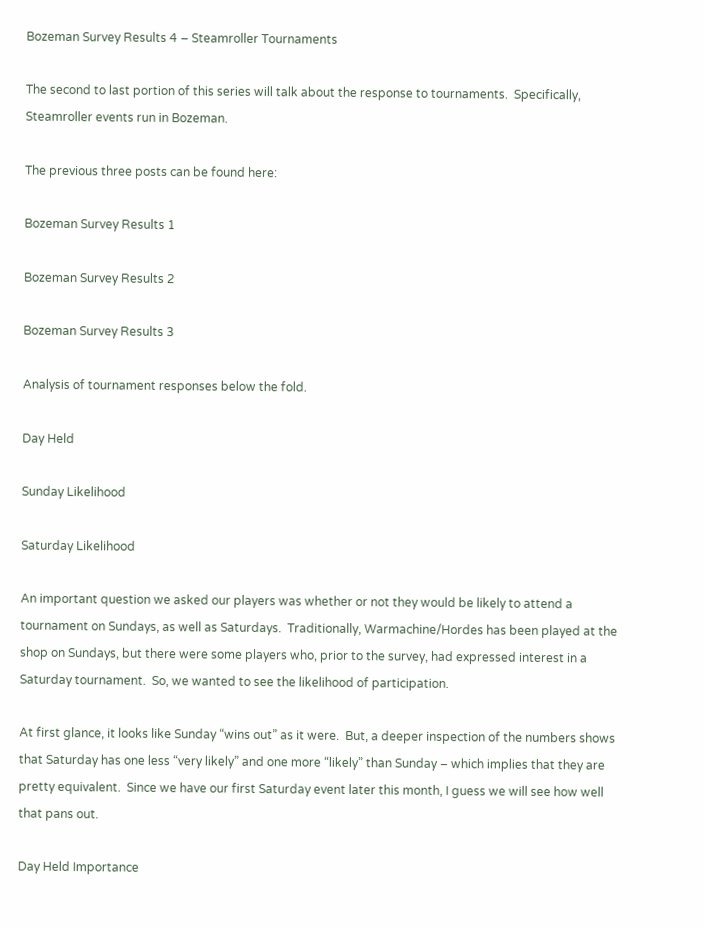Bozeman Survey Results 4 – Steamroller Tournaments

The second to last portion of this series will talk about the response to tournaments.  Specifically, Steamroller events run in Bozeman.

The previous three posts can be found here:

Bozeman Survey Results 1

Bozeman Survey Results 2

Bozeman Survey Results 3

Analysis of tournament responses below the fold.

Day Held

Sunday Likelihood

Saturday Likelihood

An important question we asked our players was whether or not they would be likely to attend a tournament on Sundays, as well as Saturdays.  Traditionally, Warmachine/Hordes has been played at the shop on Sundays, but there were some players who, prior to the survey, had expressed interest in a Saturday tournament.  So, we wanted to see the likelihood of participation.

At first glance, it looks like Sunday “wins out” as it were.  But, a deeper inspection of the numbers shows that Saturday has one less “very likely” and one more “likely” than Sunday – which implies that they are pretty equivalent.  Since we have our first Saturday event later this month, I guess we will see how well that pans out.

Day Held Importance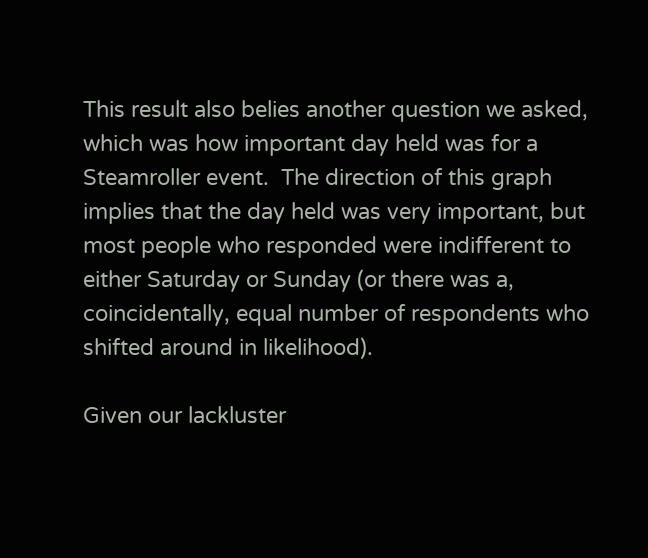This result also belies another question we asked, which was how important day held was for a Steamroller event.  The direction of this graph implies that the day held was very important, but most people who responded were indifferent to either Saturday or Sunday (or there was a, coincidentally, equal number of respondents who shifted around in likelihood).

Given our lackluster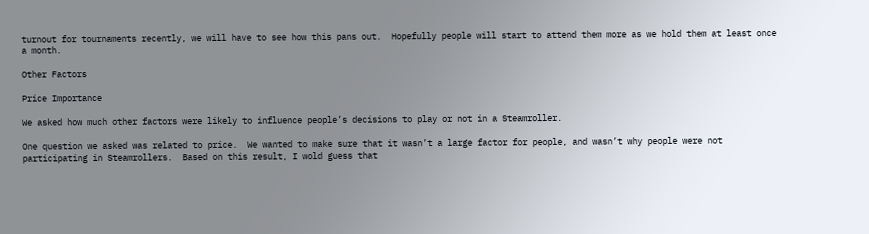turnout for tournaments recently, we will have to see how this pans out.  Hopefully people will start to attend them more as we hold them at least once a month.

Other Factors

Price Importance

We asked how much other factors were likely to influence people’s decisions to play or not in a Steamroller.

One question we asked was related to price.  We wanted to make sure that it wasn’t a large factor for people, and wasn’t why people were not participating in Steamrollers.  Based on this result, I wold guess that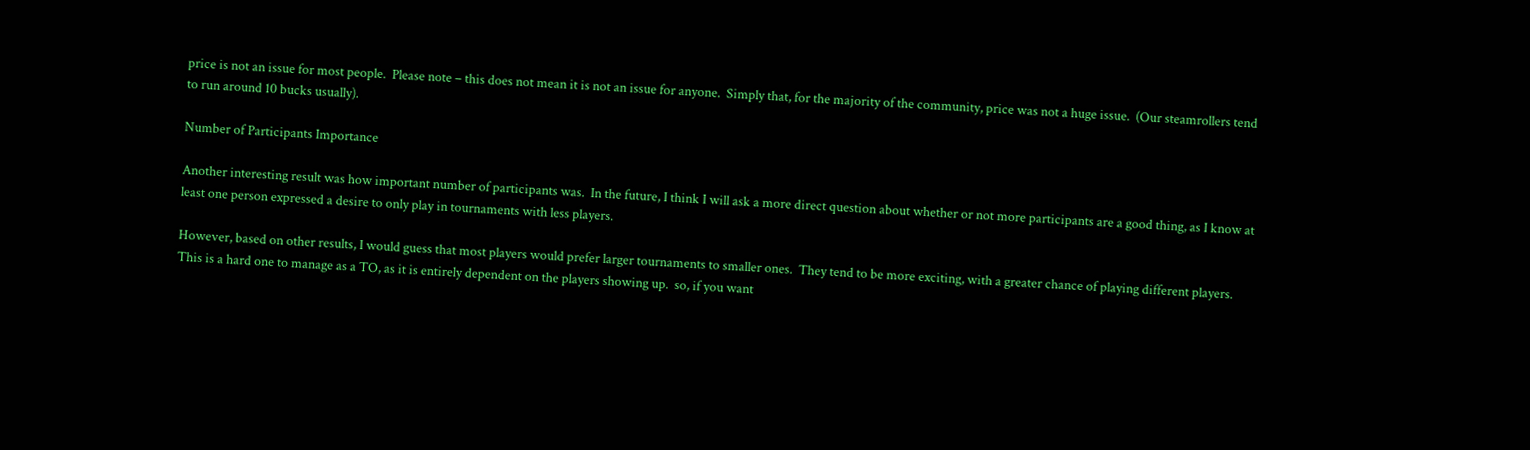price is not an issue for most people.  Please note – this does not mean it is not an issue for anyone.  Simply that, for the majority of the community, price was not a huge issue.  (Our steamrollers tend to run around 10 bucks usually).

Number of Participants Importance

Another interesting result was how important number of participants was.  In the future, I think I will ask a more direct question about whether or not more participants are a good thing, as I know at least one person expressed a desire to only play in tournaments with less players.

However, based on other results, I would guess that most players would prefer larger tournaments to smaller ones.  They tend to be more exciting, with a greater chance of playing different players.  This is a hard one to manage as a TO, as it is entirely dependent on the players showing up.  so, if you want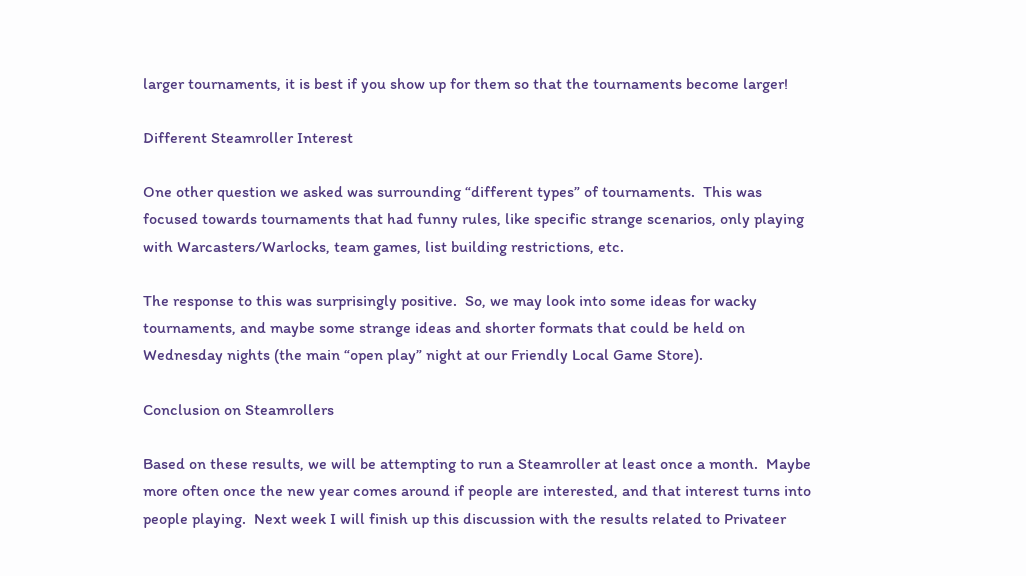larger tournaments, it is best if you show up for them so that the tournaments become larger!

Different Steamroller Interest

One other question we asked was surrounding “different types” of tournaments.  This was focused towards tournaments that had funny rules, like specific strange scenarios, only playing with Warcasters/Warlocks, team games, list building restrictions, etc.

The response to this was surprisingly positive.  So, we may look into some ideas for wacky tournaments, and maybe some strange ideas and shorter formats that could be held on Wednesday nights (the main “open play” night at our Friendly Local Game Store).

Conclusion on Steamrollers

Based on these results, we will be attempting to run a Steamroller at least once a month.  Maybe more often once the new year comes around if people are interested, and that interest turns into people playing.  Next week I will finish up this discussion with the results related to Privateer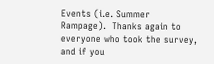Events (i.e. Summer Rampage).  Thanks again to everyone who took the survey, and if you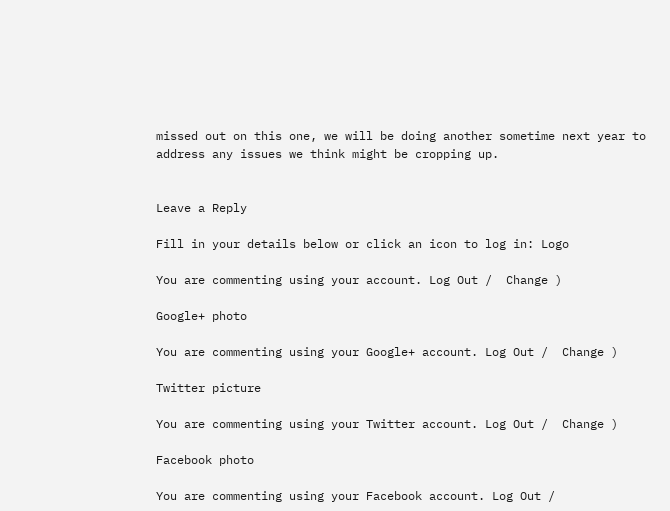missed out on this one, we will be doing another sometime next year to address any issues we think might be cropping up.


Leave a Reply

Fill in your details below or click an icon to log in: Logo

You are commenting using your account. Log Out /  Change )

Google+ photo

You are commenting using your Google+ account. Log Out /  Change )

Twitter picture

You are commenting using your Twitter account. Log Out /  Change )

Facebook photo

You are commenting using your Facebook account. Log Out /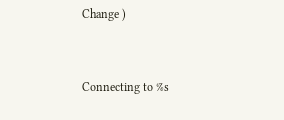Change )


Connecting to %s